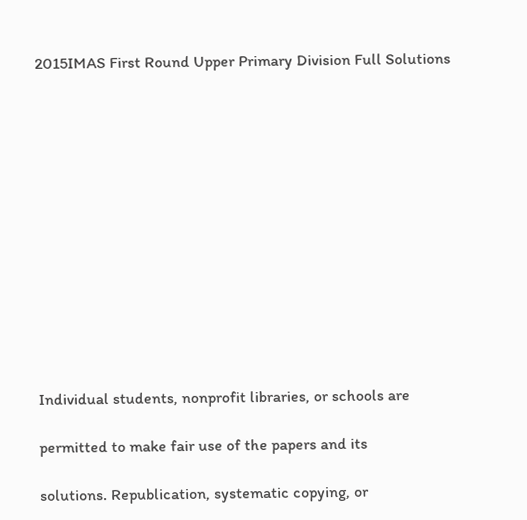2015IMAS First Round Upper Primary Division Full Solutions













Individual students, nonprofit libraries, or schools are

permitted to make fair use of the papers and its

solutions. Republication, systematic copying, or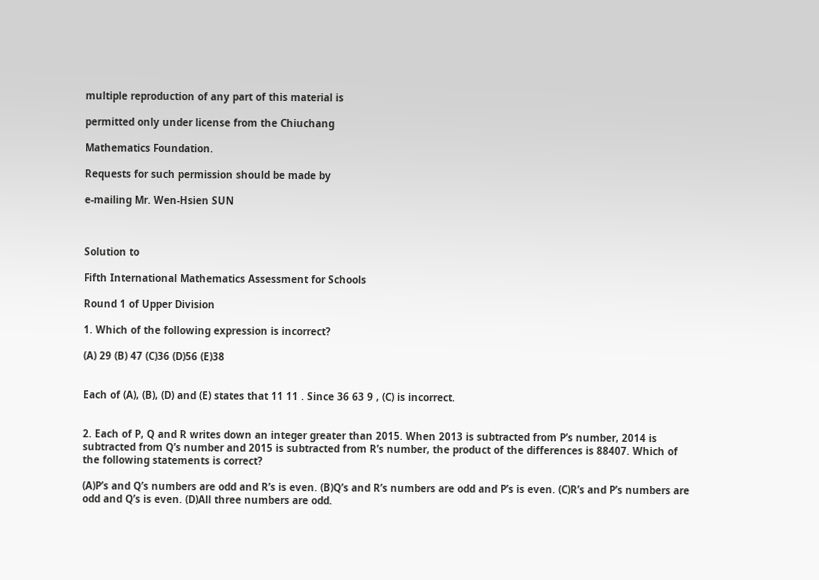multiple reproduction of any part of this material is

permitted only under license from the Chiuchang

Mathematics Foundation.

Requests for such permission should be made by

e-mailing Mr. Wen-Hsien SUN



Solution to

Fifth International Mathematics Assessment for Schools

Round 1 of Upper Division

1. Which of the following expression is incorrect?

(A) 29 (B) 47 (C)36 (D)56 (E)38


Each of (A), (B), (D) and (E) states that 11 11 . Since 36 63 9 , (C) is incorrect.


2. Each of P, Q and R writes down an integer greater than 2015. When 2013 is subtracted from P’s number, 2014 is subtracted from Q’s number and 2015 is subtracted from R’s number, the product of the differences is 88407. Which of the following statements is correct?

(A)P’s and Q’s numbers are odd and R’s is even. (B)Q’s and R’s numbers are odd and P’s is even. (C)R’s and P’s numbers are odd and Q’s is even. (D)All three numbers are odd.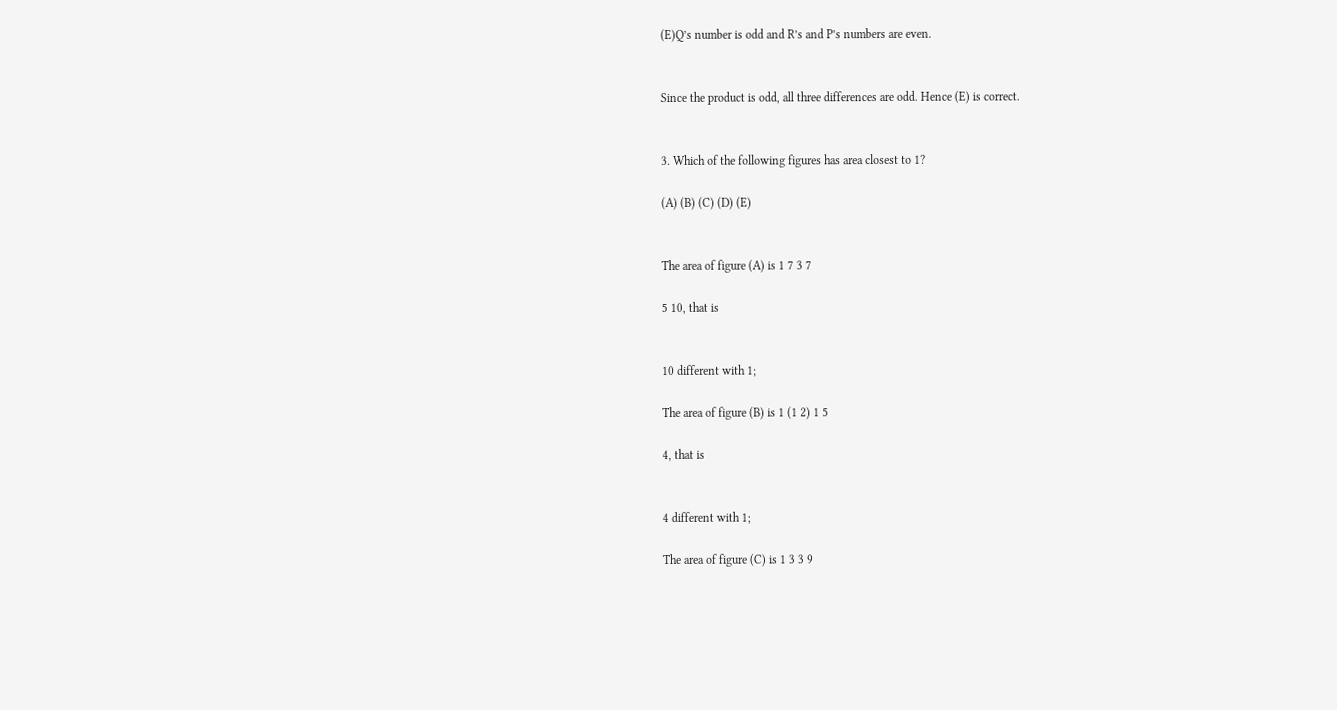(E)Q’s number is odd and R’s and P’s numbers are even.


Since the product is odd, all three differences are odd. Hence (E) is correct.


3. Which of the following figures has area closest to 1?

(A) (B) (C) (D) (E)


The area of figure (A) is 1 7 3 7

5 10, that is


10 different with 1;

The area of figure (B) is 1 (1 2) 1 5

4, that is


4 different with 1;

The area of figure (C) is 1 3 3 9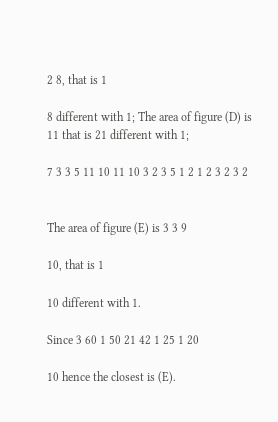2 8, that is 1

8 different with 1; The area of figure (D) is 11 that is 21 different with 1;

7 3 3 5 11 10 11 10 3 2 3 5 1 2 1 2 3 2 3 2


The area of figure (E) is 3 3 9

10, that is 1

10 different with 1.

Since 3 60 1 50 21 42 1 25 1 20

10 hence the closest is (E).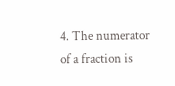4. The numerator of a fraction is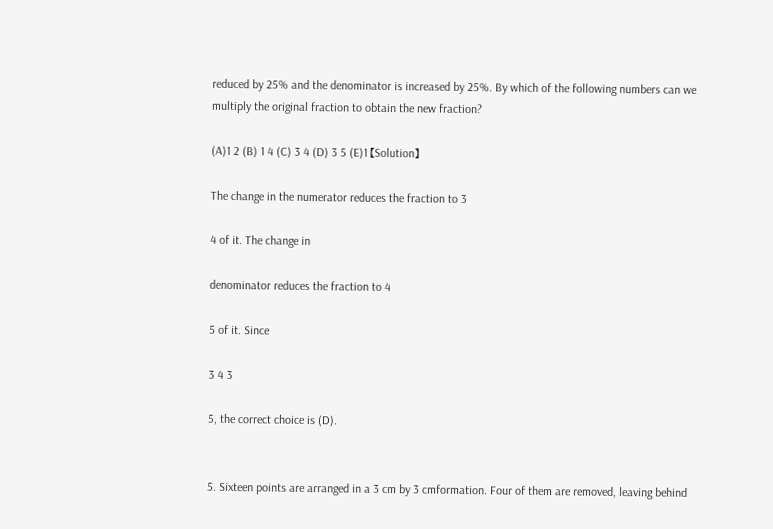reduced by 25% and the denominator is increased by 25%. By which of the following numbers can we multiply the original fraction to obtain the new fraction?

(A)1 2 (B) 1 4 (C) 3 4 (D) 3 5 (E)1 【Solution】

The change in the numerator reduces the fraction to 3

4 of it. The change in

denominator reduces the fraction to 4

5 of it. Since

3 4 3

5, the correct choice is (D).


5. Sixteen points are arranged in a 3 cm by 3 cmformation. Four of them are removed, leaving behind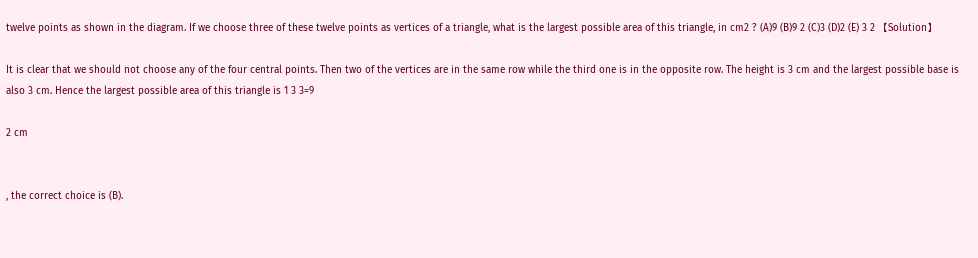twelve points as shown in the diagram. If we choose three of these twelve points as vertices of a triangle, what is the largest possible area of this triangle, in cm2 ? (A)9 (B)9 2 (C)3 (D)2 (E) 3 2 【Solution】

It is clear that we should not choose any of the four central points. Then two of the vertices are in the same row while the third one is in the opposite row. The height is 3 cm and the largest possible base is also 3 cm. Hence the largest possible area of this triangle is 1 3 3=9

2 cm


, the correct choice is (B).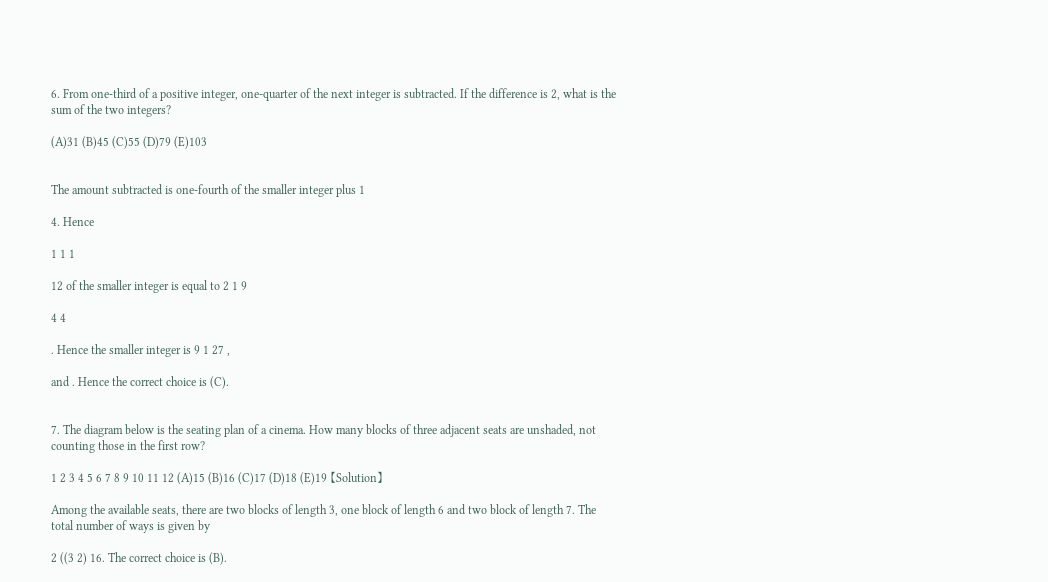6. From one-third of a positive integer, one-quarter of the next integer is subtracted. If the difference is 2, what is the sum of the two integers?

(A)31 (B)45 (C)55 (D)79 (E)103


The amount subtracted is one-fourth of the smaller integer plus 1

4. Hence

1 1 1

12 of the smaller integer is equal to 2 1 9

4 4

. Hence the smaller integer is 9 1 27 ,

and . Hence the correct choice is (C).


7. The diagram below is the seating plan of a cinema. How many blocks of three adjacent seats are unshaded, not counting those in the first row?

1 2 3 4 5 6 7 8 9 10 11 12 (A)15 (B)16 (C)17 (D)18 (E)19 【Solution】

Among the available seats, there are two blocks of length 3, one block of length 6 and two block of length 7. The total number of ways is given by

2 ((3 2) 16. The correct choice is (B).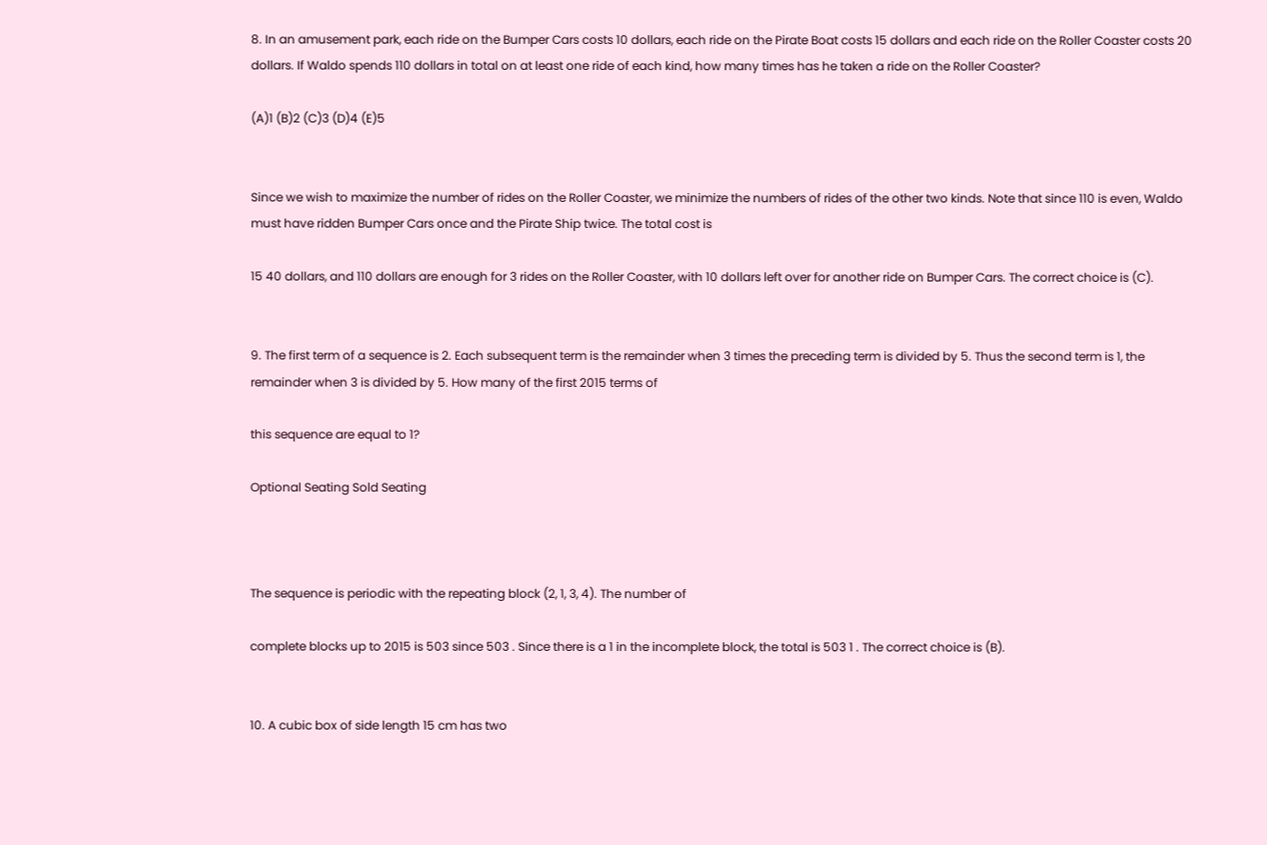8. In an amusement park, each ride on the Bumper Cars costs 10 dollars, each ride on the Pirate Boat costs 15 dollars and each ride on the Roller Coaster costs 20 dollars. If Waldo spends 110 dollars in total on at least one ride of each kind, how many times has he taken a ride on the Roller Coaster?

(A)1 (B)2 (C)3 (D)4 (E)5


Since we wish to maximize the number of rides on the Roller Coaster, we minimize the numbers of rides of the other two kinds. Note that since 110 is even, Waldo must have ridden Bumper Cars once and the Pirate Ship twice. The total cost is

15 40 dollars, and 110 dollars are enough for 3 rides on the Roller Coaster, with 10 dollars left over for another ride on Bumper Cars. The correct choice is (C).


9. The first term of a sequence is 2. Each subsequent term is the remainder when 3 times the preceding term is divided by 5. Thus the second term is 1, the remainder when 3 is divided by 5. How many of the first 2015 terms of

this sequence are equal to 1?

Optional Seating Sold Seating



The sequence is periodic with the repeating block (2, 1, 3, 4). The number of

complete blocks up to 2015 is 503 since 503 . Since there is a 1 in the incomplete block, the total is 503 1 . The correct choice is (B).


10. A cubic box of side length 15 cm has two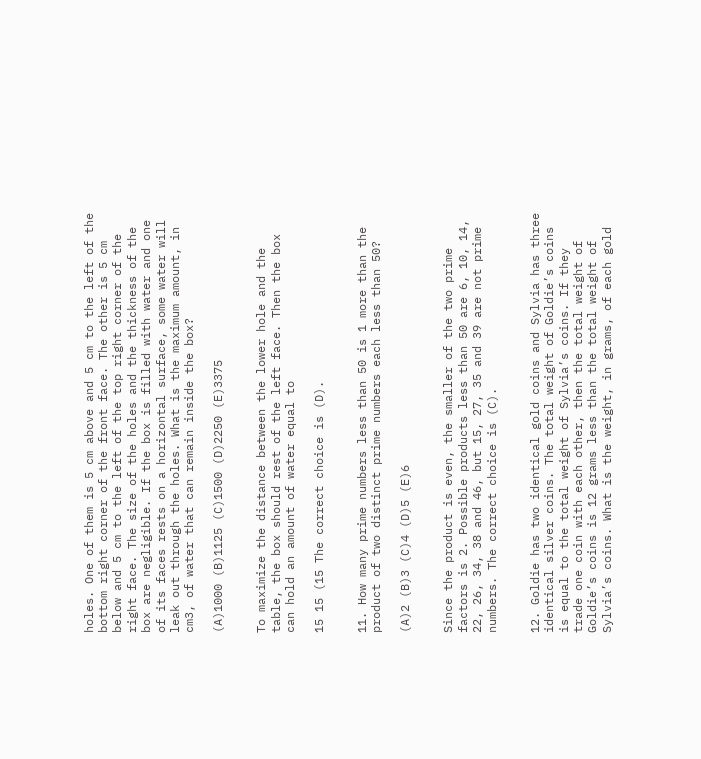holes. One of them is 5 cm above and 5 cm to the left of the bottom right corner of the front face. The other is 5 cm below and 5 cm to the left of the top right corner of the right face. The size of the holes and the thickness of the box are negligible. If the box is filled with water and one of its faces rests on a horizontal surface, some water will leak out through the holes. What is the maximum amount, in cm3, of water that can remain inside the box?

(A)1000 (B)1125 (C)1500 (D)2250 (E)3375


To maximize the distance between the lower hole and the table, the box should rest of the left face. Then the box can hold an amount of water equal to

15 15 (15 The correct choice is (D).


11. How many prime numbers less than 50 is 1 more than the product of two distinct prime numbers each less than 50?

(A)2 (B)3 (C)4 (D)5 (E)6


Since the product is even, the smaller of the two prime factors is 2. Possible products less than 50 are 6, 10, 14, 22, 26, 34, 38 and 46, but 15, 27, 35 and 39 are not prime numbers. The correct choice is (C).


12. Goldie has two identical gold coins and Sylvia has three identical silver coins. The total weight of Goldie’s coins is equal to the total weight of Sylvia’s coins. If they trade one coin with each other, then the total weight of Goldie’s coins is 12 grams less than the total weight of Sylvia’s coins. What is the weight, in grams, of each gold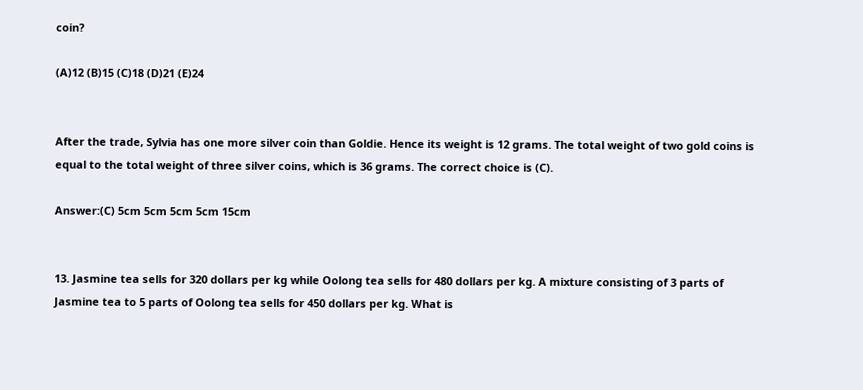coin?

(A)12 (B)15 (C)18 (D)21 (E)24


After the trade, Sylvia has one more silver coin than Goldie. Hence its weight is 12 grams. The total weight of two gold coins is equal to the total weight of three silver coins, which is 36 grams. The correct choice is (C).

Answer:(C) 5cm 5cm 5cm 5cm 15cm


13. Jasmine tea sells for 320 dollars per kg while Oolong tea sells for 480 dollars per kg. A mixture consisting of 3 parts of Jasmine tea to 5 parts of Oolong tea sells for 450 dollars per kg. What is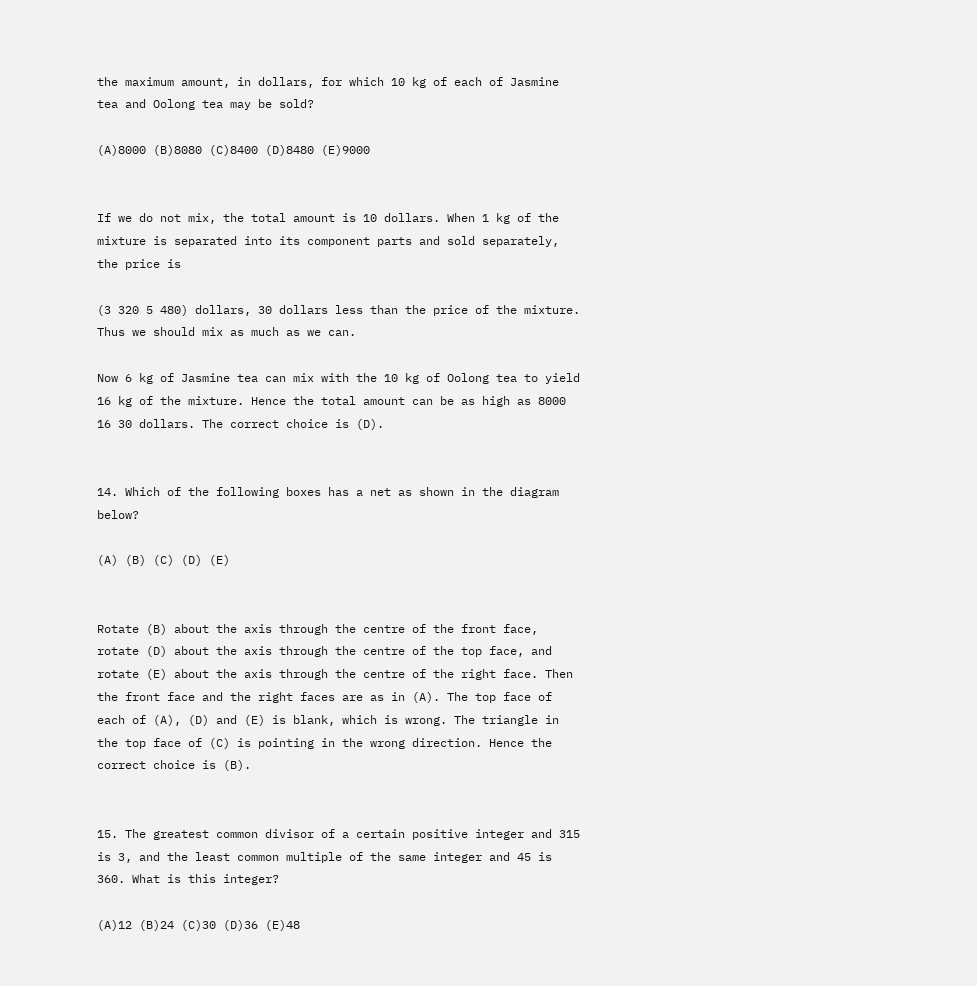the maximum amount, in dollars, for which 10 kg of each of Jasmine tea and Oolong tea may be sold?

(A)8000 (B)8080 (C)8400 (D)8480 (E)9000


If we do not mix, the total amount is 10 dollars. When 1 kg of the mixture is separated into its component parts and sold separately, the price is

(3 320 5 480) dollars, 30 dollars less than the price of the mixture. Thus we should mix as much as we can.

Now 6 kg of Jasmine tea can mix with the 10 kg of Oolong tea to yield 16 kg of the mixture. Hence the total amount can be as high as 8000 16 30 dollars. The correct choice is (D).


14. Which of the following boxes has a net as shown in the diagram below?

(A) (B) (C) (D) (E)


Rotate (B) about the axis through the centre of the front face, rotate (D) about the axis through the centre of the top face, and rotate (E) about the axis through the centre of the right face. Then the front face and the right faces are as in (A). The top face of each of (A), (D) and (E) is blank, which is wrong. The triangle in the top face of (C) is pointing in the wrong direction. Hence the correct choice is (B).


15. The greatest common divisor of a certain positive integer and 315 is 3, and the least common multiple of the same integer and 45 is 360. What is this integer?

(A)12 (B)24 (C)30 (D)36 (E)48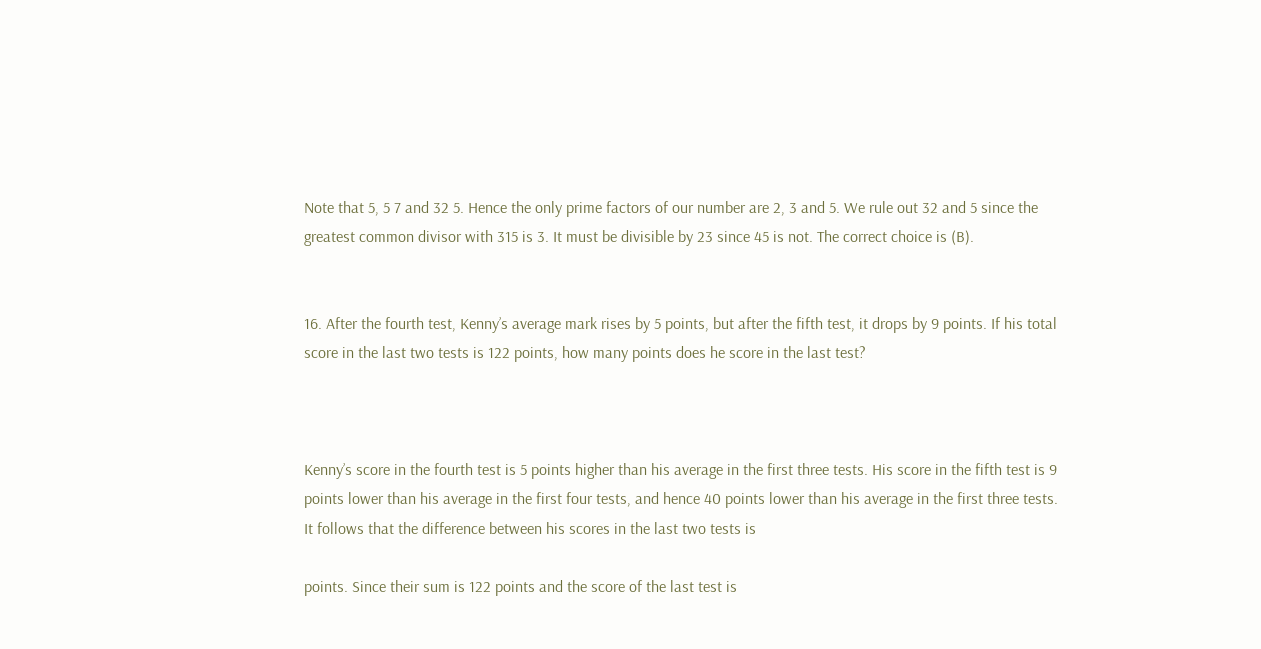Note that 5, 5 7 and 32 5. Hence the only prime factors of our number are 2, 3 and 5. We rule out 32 and 5 since the greatest common divisor with 315 is 3. It must be divisible by 23 since 45 is not. The correct choice is (B).


16. After the fourth test, Kenny’s average mark rises by 5 points, but after the fifth test, it drops by 9 points. If his total score in the last two tests is 122 points, how many points does he score in the last test?



Kenny’s score in the fourth test is 5 points higher than his average in the first three tests. His score in the fifth test is 9 points lower than his average in the first four tests, and hence 40 points lower than his average in the first three tests. It follows that the difference between his scores in the last two tests is

points. Since their sum is 122 points and the score of the last test is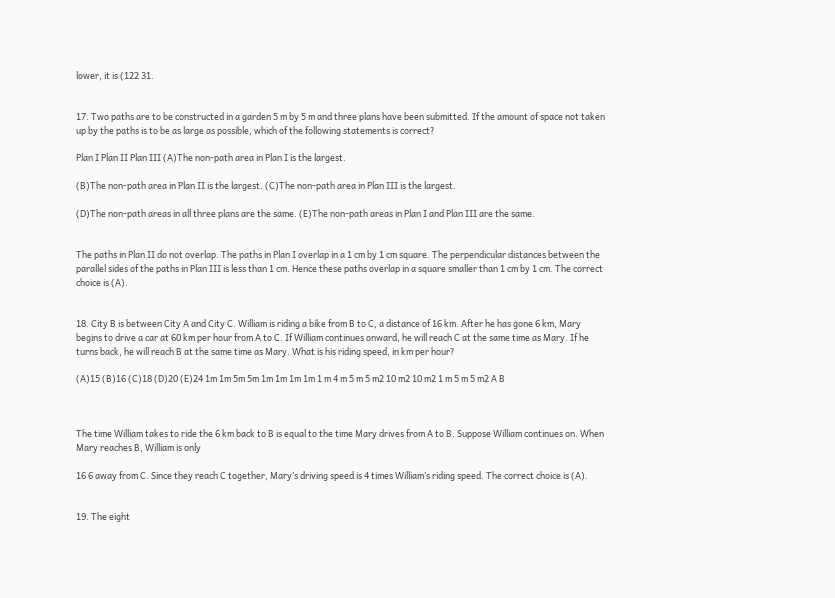lower, it is (122 31.


17. Two paths are to be constructed in a garden 5 m by 5 m and three plans have been submitted. If the amount of space not taken up by the paths is to be as large as possible, which of the following statements is correct?

Plan I Plan II Plan III (A)The non-path area in Plan I is the largest.

(B)The non-path area in Plan II is the largest. (C)The non-path area in Plan III is the largest.

(D)The non-path areas in all three plans are the same. (E)The non-path areas in Plan I and Plan III are the same.


The paths in Plan II do not overlap. The paths in Plan I overlap in a 1 cm by 1 cm square. The perpendicular distances between the parallel sides of the paths in Plan III is less than 1 cm. Hence these paths overlap in a square smaller than 1 cm by 1 cm. The correct choice is (A).


18. City B is between City A and City C. William is riding a bike from B to C, a distance of 16 km. After he has gone 6 km, Mary begins to drive a car at 60 km per hour from A to C. If William continues onward, he will reach C at the same time as Mary. If he turns back, he will reach B at the same time as Mary. What is his riding speed, in km per hour?

(A)15 (B)16 (C)18 (D)20 (E)24 1m 1m 5m 5m 1m 1m 1m 1m 1 m 4 m 5 m 5 m2 10 m2 10 m2 1 m 5 m 5 m2 A B



The time William takes to ride the 6 km back to B is equal to the time Mary drives from A to B. Suppose William continues on. When Mary reaches B, William is only

16 6 away from C. Since they reach C together, Mary’s driving speed is 4 times William’s riding speed. The correct choice is (A).


19. The eight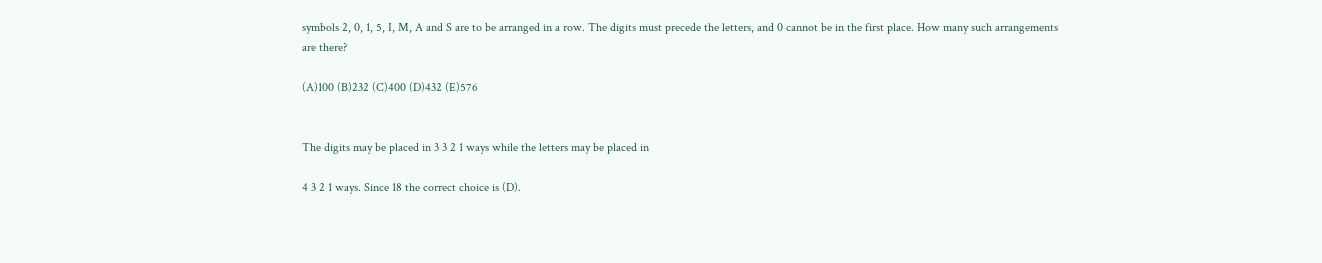symbols 2, 0, 1, 5, I, M, A and S are to be arranged in a row. The digits must precede the letters, and 0 cannot be in the first place. How many such arrangements are there?

(A)100 (B)232 (C)400 (D)432 (E)576


The digits may be placed in 3 3 2 1 ways while the letters may be placed in

4 3 2 1 ways. Since 18 the correct choice is (D).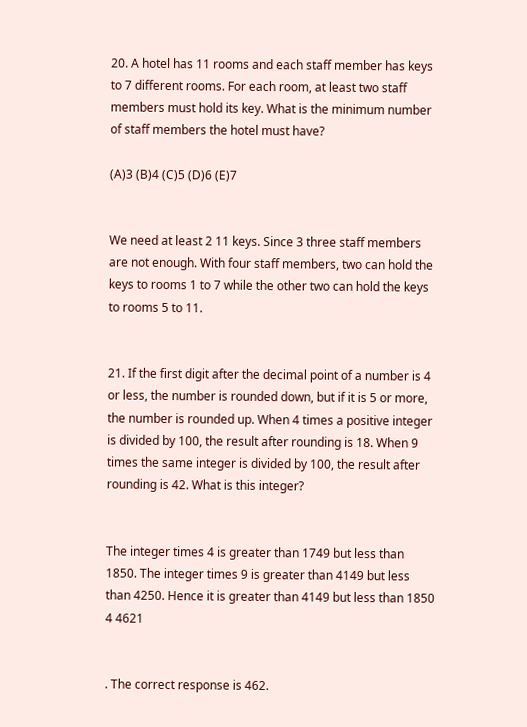20. A hotel has 11 rooms and each staff member has keys to 7 different rooms. For each room, at least two staff members must hold its key. What is the minimum number of staff members the hotel must have?

(A)3 (B)4 (C)5 (D)6 (E)7


We need at least 2 11 keys. Since 3 three staff members are not enough. With four staff members, two can hold the keys to rooms 1 to 7 while the other two can hold the keys to rooms 5 to 11.


21. If the first digit after the decimal point of a number is 4 or less, the number is rounded down, but if it is 5 or more, the number is rounded up. When 4 times a positive integer is divided by 100, the result after rounding is 18. When 9 times the same integer is divided by 100, the result after rounding is 42. What is this integer?


The integer times 4 is greater than 1749 but less than 1850. The integer times 9 is greater than 4149 but less than 4250. Hence it is greater than 4149 but less than 1850 4 4621


. The correct response is 462.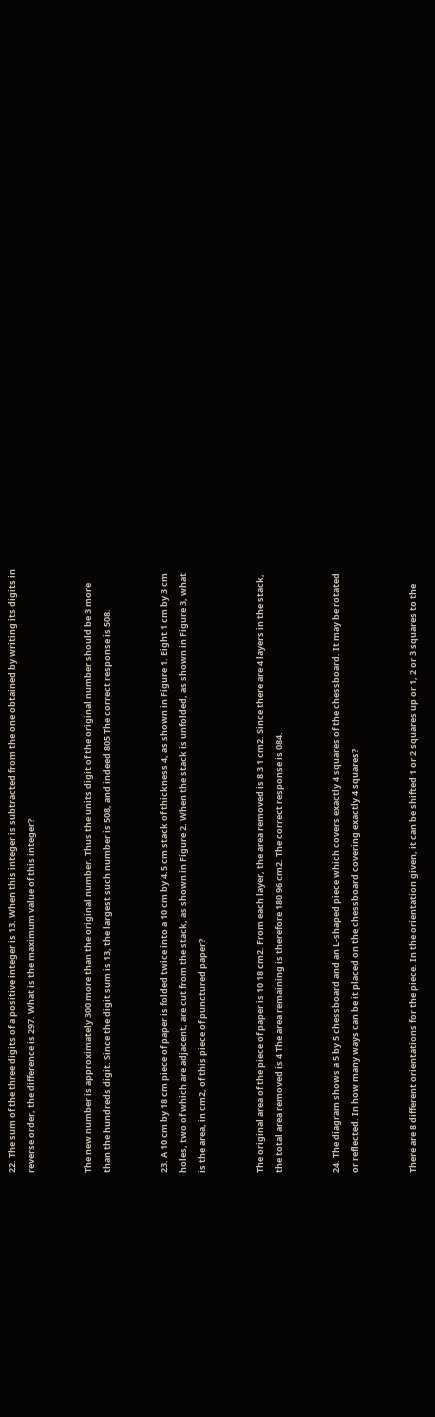22. The sum of the three digits of a positive integer is 13. When this integer is subtracted from the one obtained by writing its digits in reverse order, the difference is 297. What is the maximum value of this integer?


The new number is approximately 300 more than the original number. Thus the units digit of the original number should be 3 more than the hundreds digit. Since the digit sum is 13, the largest such number is 508, and indeed 805 The correct response is 508.


23. A 10 cm by 18 cm piece of paper is folded twice into a 10 cm by 4.5 cm stack of thickness 4, as shown in Figure 1. Eight 1 cm by 3 cm holes, two of which are adjacent, are cut from the stack, as shown in Figure 2. When the stack is unfolded, as shown in Figure 3, what is the area, in cm2, of this piece of punctured paper?


The original area of the piece of paper is 10 18 cm2. From each layer, the area removed is 8 3 1 cm2. Since there are 4 layers in the stack, the total area removed is 4 The area remaining is therefore 180 96 cm2. The correct response is 084.


24. The diagram shows a 5 by 5 chessboard and an L-shaped piece which covers exactly 4 squares of the chessboard. It may be rotated or reflected. In how many ways can be it placed on the chessboard covering exactly 4 squares?


There are 8 different orientations for the piece. In the orientation given, it can be shifted 1 or 2 squares up or 1, 2 or 3 squares to the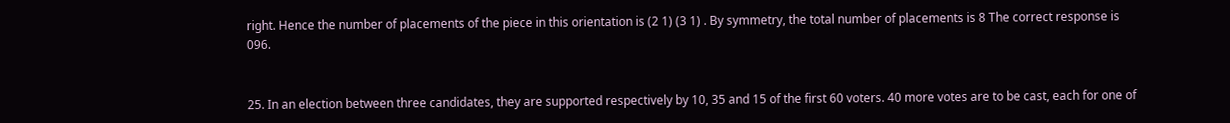right. Hence the number of placements of the piece in this orientation is (2 1) (3 1) . By symmetry, the total number of placements is 8 The correct response is 096.


25. In an election between three candidates, they are supported respectively by 10, 35 and 15 of the first 60 voters. 40 more votes are to be cast, each for one of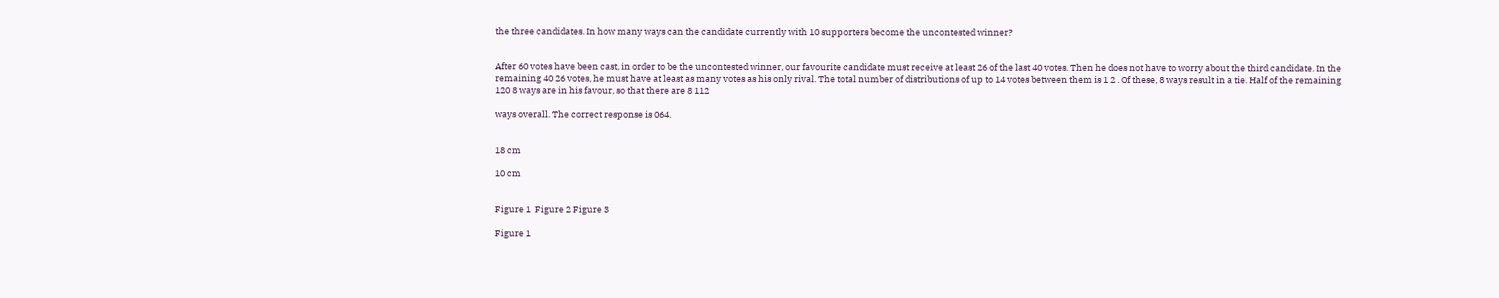the three candidates. In how many ways can the candidate currently with 10 supporters become the uncontested winner?


After 60 votes have been cast, in order to be the uncontested winner, our favourite candidate must receive at least 26 of the last 40 votes. Then he does not have to worry about the third candidate. In the remaining 40 26 votes, he must have at least as many votes as his only rival. The total number of distributions of up to 14 votes between them is 1 2 . Of these, 8 ways result in a tie. Half of the remaining 120 8 ways are in his favour, so that there are 8 112

ways overall. The correct response is 064.


18 cm

10 cm


Figure 1  Figure 2 Figure 3

Figure 1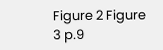Figure 2 Figure 3 p.9